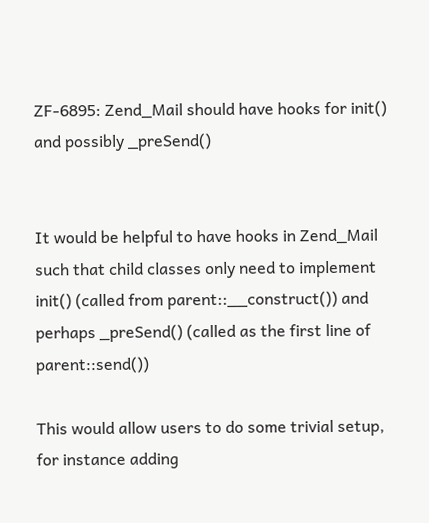ZF-6895: Zend_Mail should have hooks for init() and possibly _preSend()


It would be helpful to have hooks in Zend_Mail such that child classes only need to implement init() (called from parent::__construct()) and perhaps _preSend() (called as the first line of parent::send())

This would allow users to do some trivial setup, for instance adding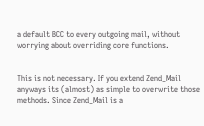a default BCC to every outgoing mail, without worrying about overriding core functions.


This is not necessary. If you extend Zend_Mail anyways its (almost) as simple to overwrite those methods. Since Zend_Mail is a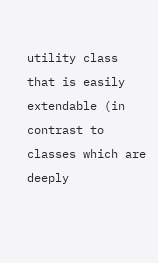utility class that is easily extendable (in contrast to classes which are deeply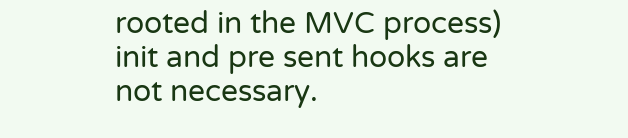rooted in the MVC process) init and pre sent hooks are not necessary.